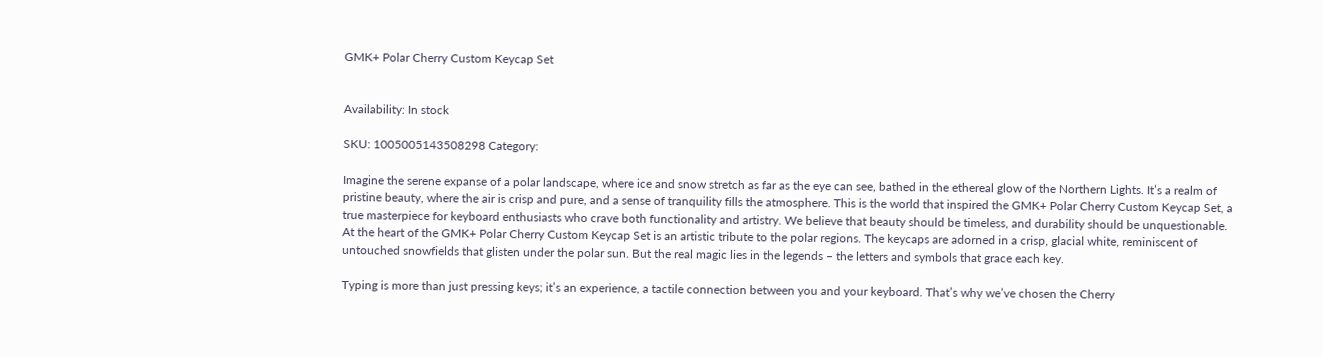GMK+ Polar Cherry Custom Keycap Set


Availability: In stock

SKU: 1005005143508298 Category:

Imagine the serene expanse of a polar landscape, where ice and snow stretch as far as the eye can see, bathed in the ethereal glow of the Northern Lights. It’s a realm of pristine beauty, where the air is crisp and pure, and a sense of tranquility fills the atmosphere. This is the world that inspired the GMK+ Polar Cherry Custom Keycap Set, a true masterpiece for keyboard enthusiasts who crave both functionality and artistry. We believe that beauty should be timeless, and durability should be unquestionable. At the heart of the GMK+ Polar Cherry Custom Keycap Set is an artistic tribute to the polar regions. The keycaps are adorned in a crisp, glacial white, reminiscent of untouched snowfields that glisten under the polar sun. But the real magic lies in the legends – the letters and symbols that grace each key.

Typing is more than just pressing keys; it’s an experience, a tactile connection between you and your keyboard. That’s why we’ve chosen the Cherry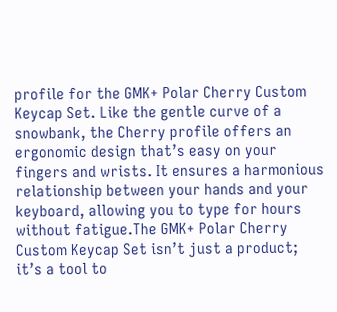profile for the GMK+ Polar Cherry Custom Keycap Set. Like the gentle curve of a snowbank, the Cherry profile offers an ergonomic design that’s easy on your fingers and wrists. It ensures a harmonious relationship between your hands and your keyboard, allowing you to type for hours without fatigue.The GMK+ Polar Cherry Custom Keycap Set isn’t just a product; it’s a tool to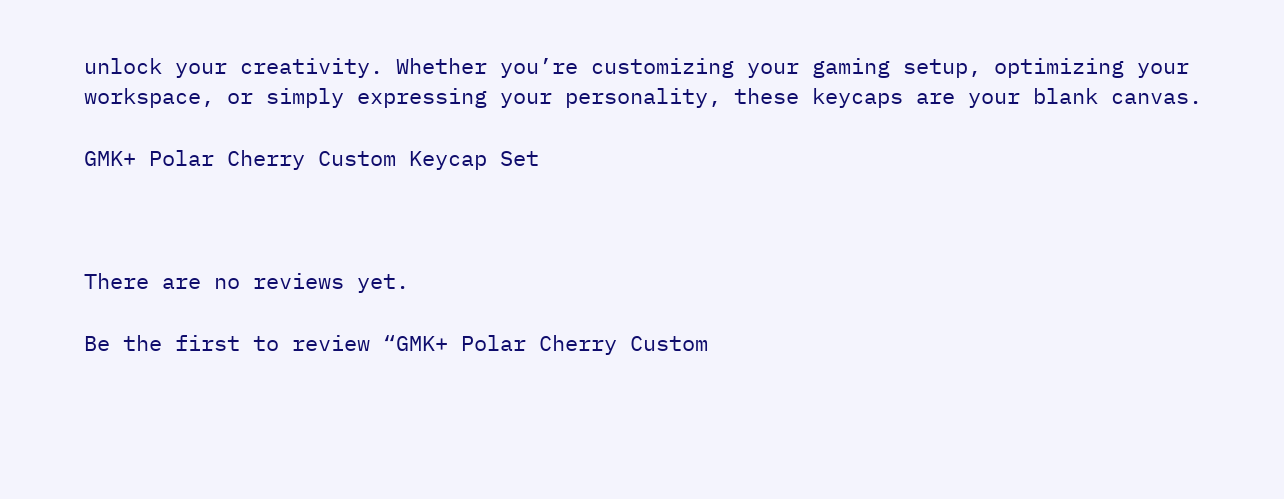unlock your creativity. Whether you’re customizing your gaming setup, optimizing your workspace, or simply expressing your personality, these keycaps are your blank canvas.

GMK+ Polar Cherry Custom Keycap Set



There are no reviews yet.

Be the first to review “GMK+ Polar Cherry Custom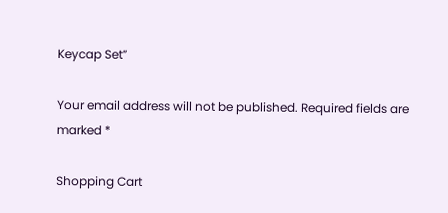Keycap Set”

Your email address will not be published. Required fields are marked *

Shopping Cart